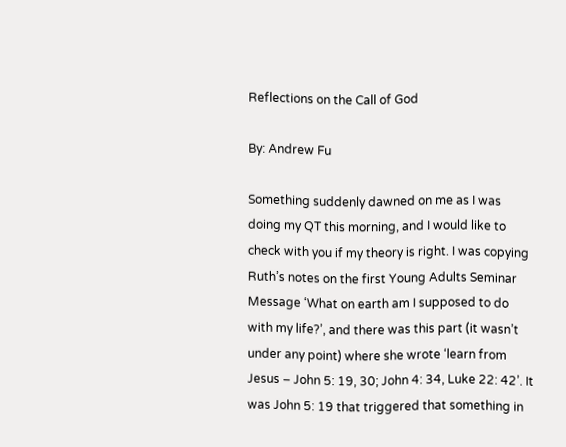Reflections on the Call of God

By: Andrew Fu

Something suddenly dawned on me as I was doing my QT this morning, and I would like to check with you if my theory is right. I was copying Ruth’s notes on the first Young Adults Seminar Message ‘What on earth am I supposed to do with my life?’, and there was this part (it wasn’t under any point) where she wrote ‘learn from Jesus – John 5: 19, 30; John 4: 34, Luke 22: 42’. It was John 5: 19 that triggered that something in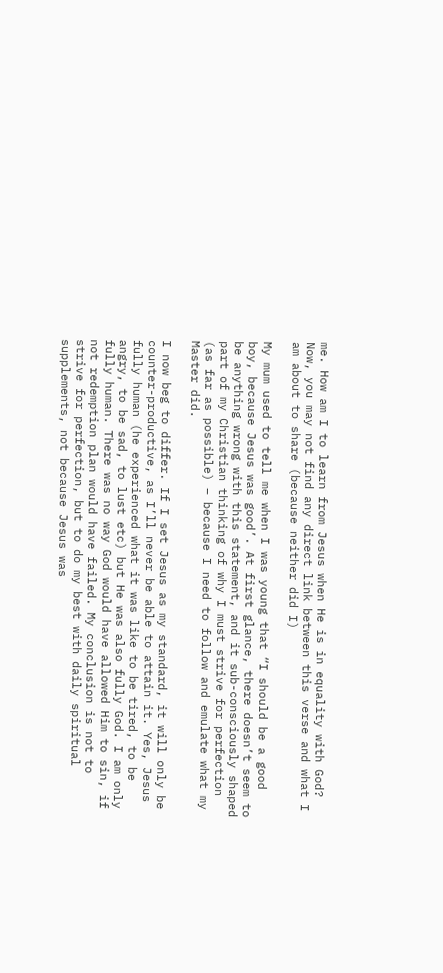me. How am I to learn from Jesus when He is in equality with God? Now, you may not find any direct link between this verse and what I am about to share (because neither did I)

My mum used to tell me when I was young that “I should be a good boy, because Jesus was good’. At first glance, there doesn’t seem to be anything wrong with this statement, and it sub-consciously shaped part of my Christian thinking of why I must strive for perfection (as far as possible) – because I need to follow and emulate what my Master did.

I now beg to differ. If I set Jesus as my standard, it will only be counter-productive, as I’ll never be able to attain it. Yes, Jesus fully human (he experienced what it was like to be tired, to be angry, to be sad, to lust etc) but He was also fully God. I am only fully human. There was no way God would have allowed Him to sin, if not redemption plan would have failed. My conclusion is not to strive for perfection, but to do my best with daily spiritual supplements, not because Jesus was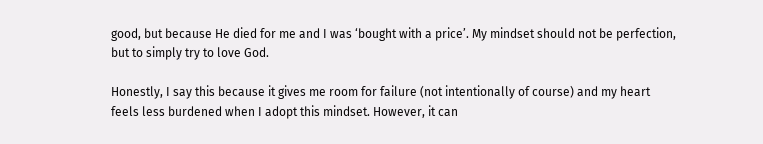good, but because He died for me and I was ‘bought with a price’. My mindset should not be perfection, but to simply try to love God.

Honestly, I say this because it gives me room for failure (not intentionally of course) and my heart feels less burdened when I adopt this mindset. However, it can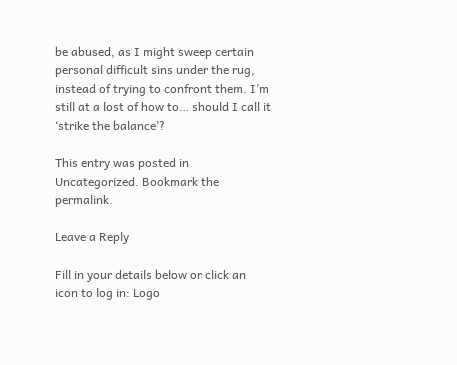be abused, as I might sweep certain personal difficult sins under the rug, instead of trying to confront them. I’m still at a lost of how to… should I call it ‘strike the balance’?

This entry was posted in Uncategorized. Bookmark the permalink.

Leave a Reply

Fill in your details below or click an icon to log in: Logo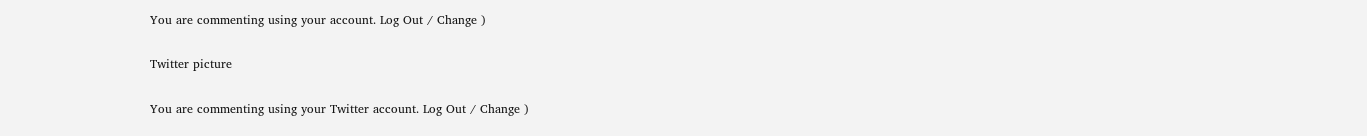You are commenting using your account. Log Out / Change )

Twitter picture

You are commenting using your Twitter account. Log Out / Change )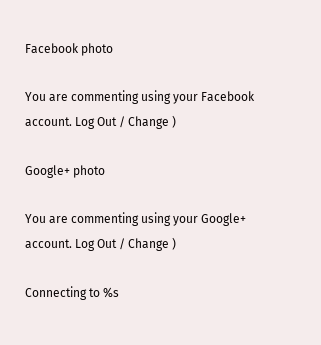Facebook photo

You are commenting using your Facebook account. Log Out / Change )

Google+ photo

You are commenting using your Google+ account. Log Out / Change )

Connecting to %s